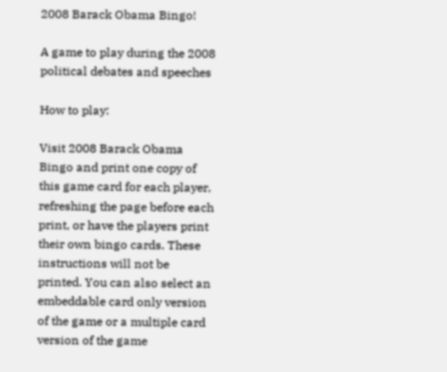2008 Barack Obama Bingo!

A game to play during the 2008 political debates and speeches

How to play:

Visit 2008 Barack Obama Bingo and print one copy of this game card for each player, refreshing the page before each print, or have the players print their own bingo cards. These instructions will not be printed. You can also select an embeddable card only version of the game or a multiple card version of the game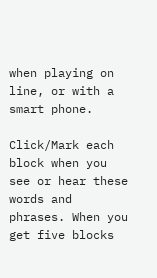when playing on line, or with a smart phone.

Click/Mark each block when you see or hear these words and phrases. When you get five blocks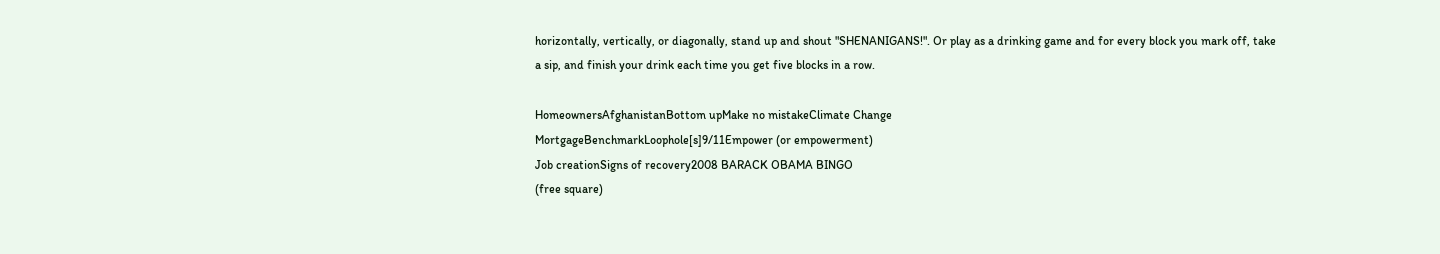horizontally, vertically, or diagonally, stand up and shout "SHENANIGANS!". Or play as a drinking game and for every block you mark off, take a sip, and finish your drink each time you get five blocks in a row.

HomeownersAfghanistanBottom upMake no mistakeClimate Change
MortgageBenchmarkLoophole[s]9/11Empower (or empowerment)
Job creationSigns of recovery2008 BARACK OBAMA BINGO
(free square)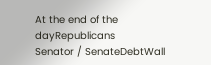At the end of the dayRepublicans
Senator / SenateDebtWall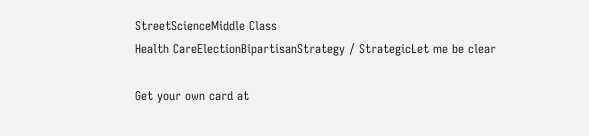StreetScienceMiddle Class
Health CareElectionBipartisanStrategy / StrategicLet me be clear

Get your own card at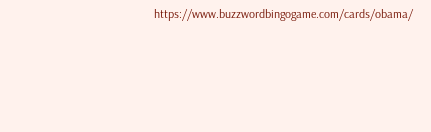https://www.buzzwordbingogame.com/cards/obama/